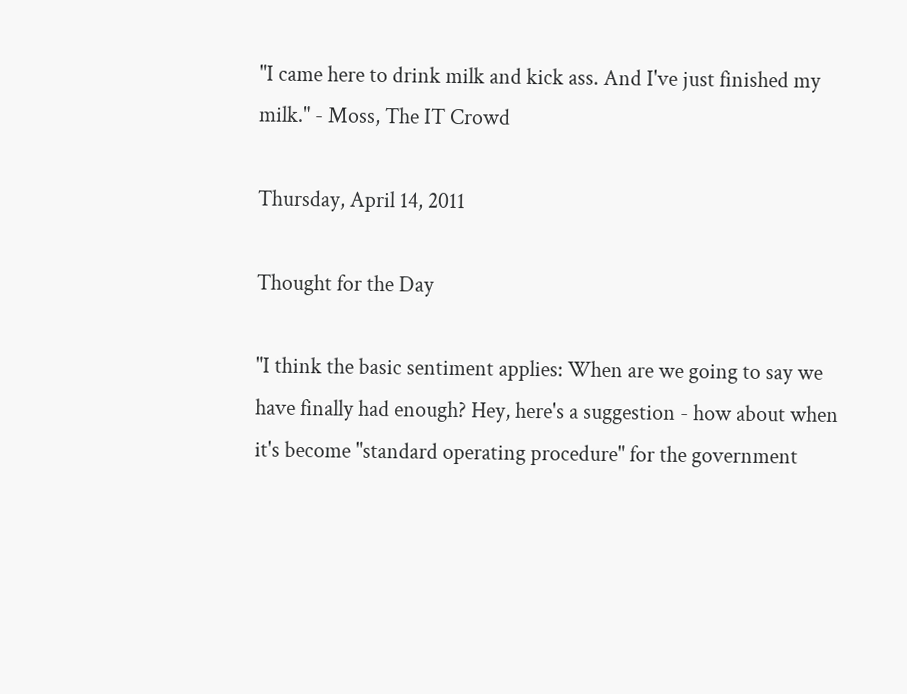"I came here to drink milk and kick ass. And I've just finished my milk." - Moss, The IT Crowd

Thursday, April 14, 2011

Thought for the Day

"I think the basic sentiment applies: When are we going to say we have finally had enough? Hey, here's a suggestion - how about when it's become "standard operating procedure" for the government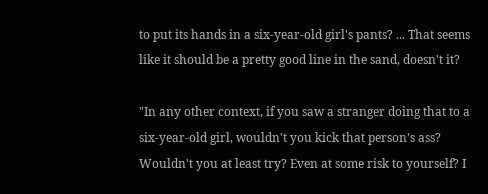to put its hands in a six-year-old girl's pants? ... That seems like it should be a pretty good line in the sand, doesn't it?

"In any other context, if you saw a stranger doing that to a six-year-old girl, wouldn't you kick that person's ass? Wouldn't you at least try? Even at some risk to yourself? I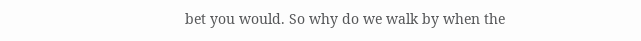bet you would. So why do we walk by when the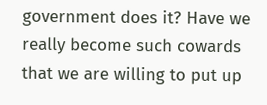government does it? Have we really become such cowards that we are willing to put up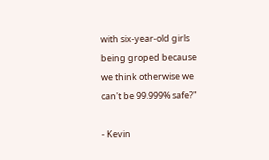with six-year-old girls being groped because we think otherwise we can't be 99.999% safe?"

- Kevin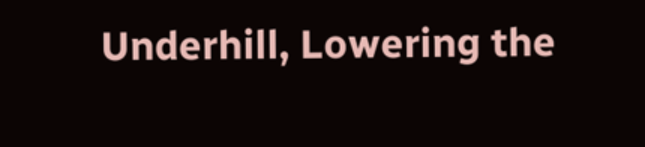Underhill, Lowering the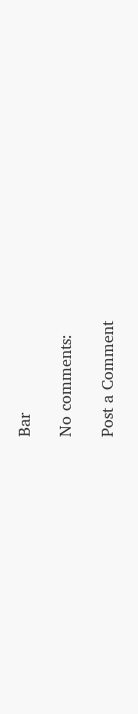Bar

No comments:

Post a Comment